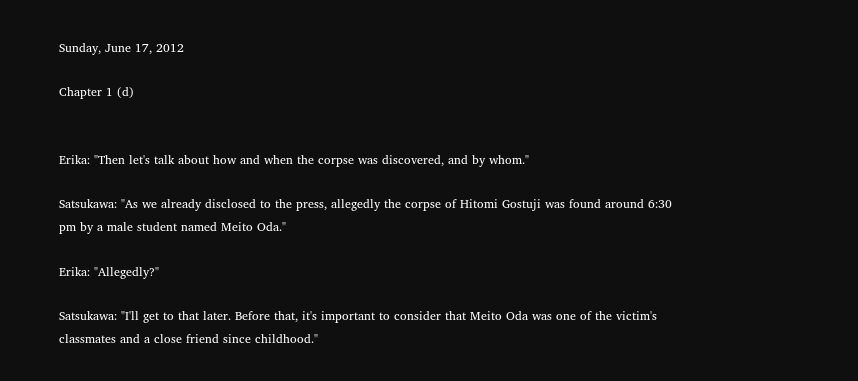Sunday, June 17, 2012

Chapter 1 (d)


Erika: "Then let's talk about how and when the corpse was discovered, and by whom."

Satsukawa: "As we already disclosed to the press, allegedly the corpse of Hitomi Gostuji was found around 6:30 pm by a male student named Meito Oda."

Erika: "Allegedly?"

Satsukawa: "I'll get to that later. Before that, it's important to consider that Meito Oda was one of the victim's classmates and a close friend since childhood."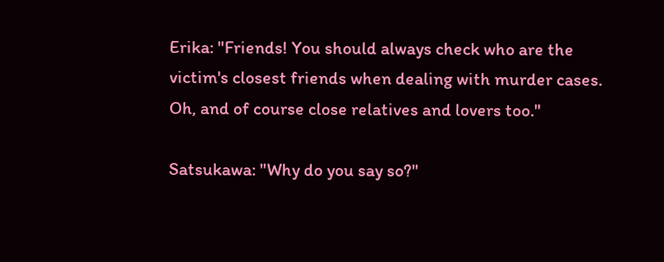Erika: "Friends! You should always check who are the victim's closest friends when dealing with murder cases. Oh, and of course close relatives and lovers too."

Satsukawa: "Why do you say so?"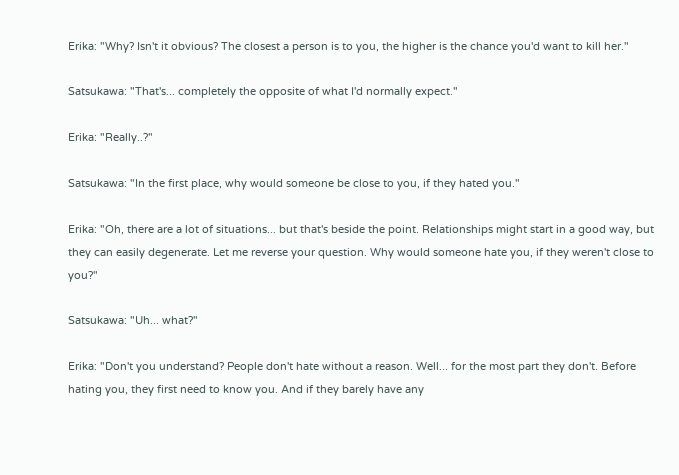Erika: "Why? Isn't it obvious? The closest a person is to you, the higher is the chance you'd want to kill her."

Satsukawa: "That's... completely the opposite of what I'd normally expect."

Erika: "Really..?"

Satsukawa: "In the first place, why would someone be close to you, if they hated you."

Erika: "Oh, there are a lot of situations... but that's beside the point. Relationships might start in a good way, but they can easily degenerate. Let me reverse your question. Why would someone hate you, if they weren't close to you?"

Satsukawa: "Uh... what?"

Erika: "Don't you understand? People don't hate without a reason. Well... for the most part they don't. Before hating you, they first need to know you. And if they barely have any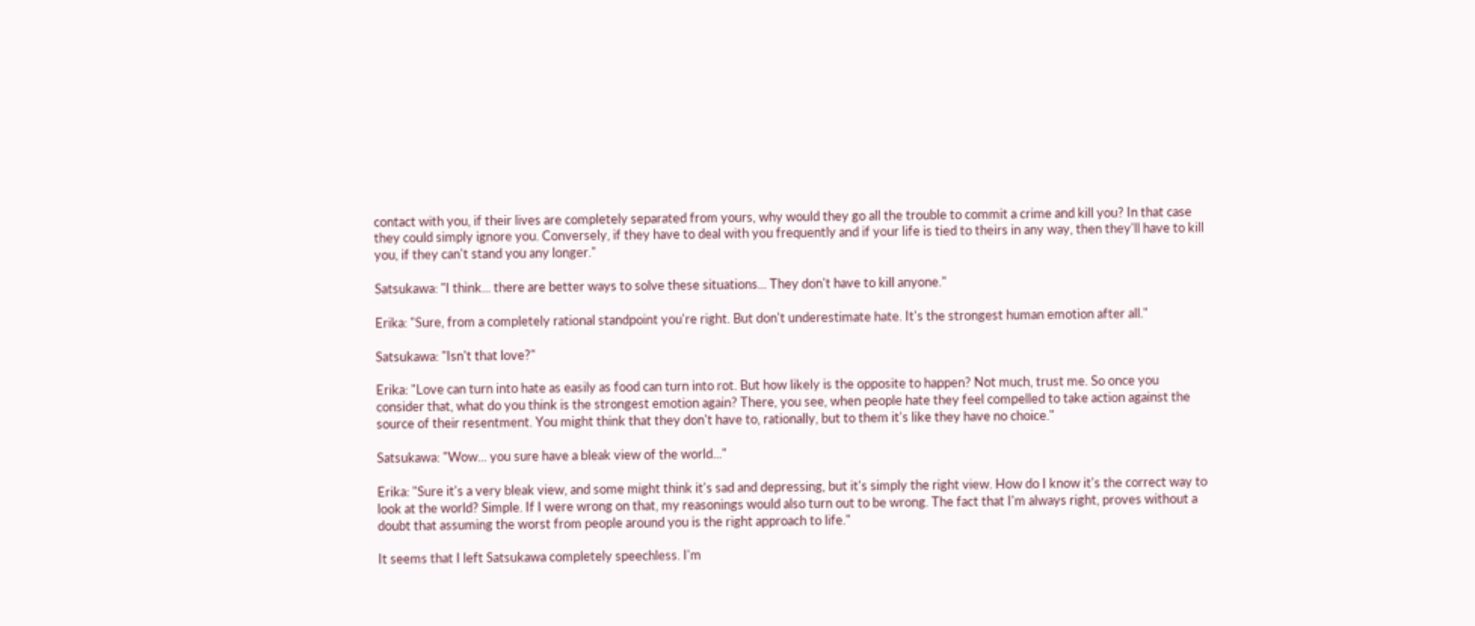contact with you, if their lives are completely separated from yours, why would they go all the trouble to commit a crime and kill you? In that case they could simply ignore you. Conversely, if they have to deal with you frequently and if your life is tied to theirs in any way, then they'll have to kill you, if they can't stand you any longer."

Satsukawa: "I think... there are better ways to solve these situations... They don't have to kill anyone."

Erika: "Sure, from a completely rational standpoint you're right. But don't underestimate hate. It's the strongest human emotion after all."

Satsukawa: "Isn't that love?"

Erika: "Love can turn into hate as easily as food can turn into rot. But how likely is the opposite to happen? Not much, trust me. So once you consider that, what do you think is the strongest emotion again? There, you see, when people hate they feel compelled to take action against the source of their resentment. You might think that they don't have to, rationally, but to them it's like they have no choice."

Satsukawa: "Wow... you sure have a bleak view of the world..."

Erika: "Sure it's a very bleak view, and some might think it's sad and depressing, but it's simply the right view. How do I know it's the correct way to look at the world? Simple. If I were wrong on that, my reasonings would also turn out to be wrong. The fact that I'm always right, proves without a doubt that assuming the worst from people around you is the right approach to life."

It seems that I left Satsukawa completely speechless. I'm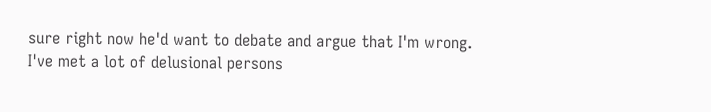sure right now he'd want to debate and argue that I'm wrong. I've met a lot of delusional persons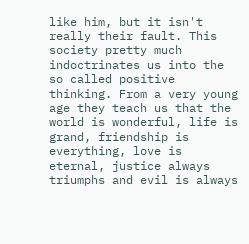like him, but it isn't really their fault. This society pretty much indoctrinates us into the so called positive thinking. From a very young age they teach us that the world is wonderful, life is grand, friendship is everything, love is eternal, justice always triumphs and evil is always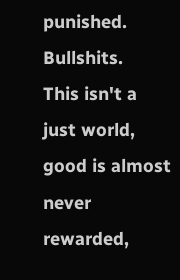punished. Bullshits.
This isn't a just world, good is almost never rewarded,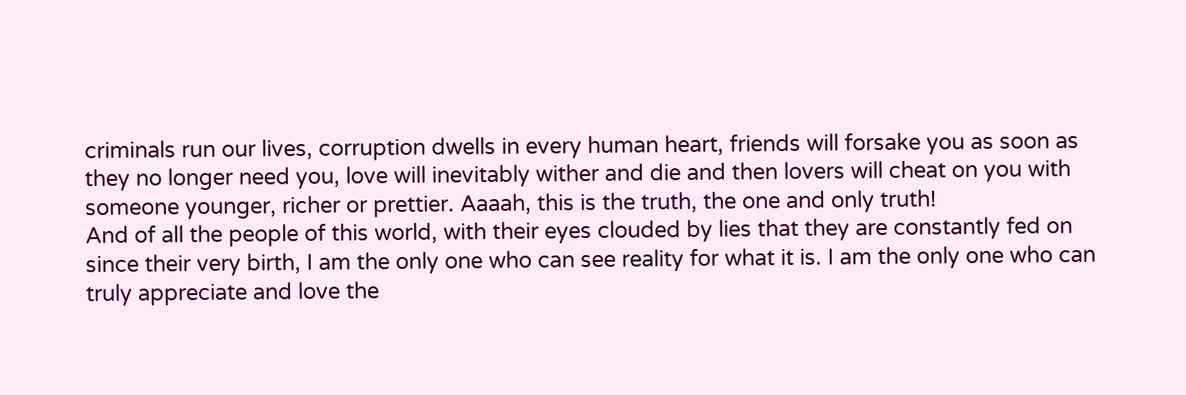criminals run our lives, corruption dwells in every human heart, friends will forsake you as soon as they no longer need you, love will inevitably wither and die and then lovers will cheat on you with someone younger, richer or prettier. Aaaah, this is the truth, the one and only truth!
And of all the people of this world, with their eyes clouded by lies that they are constantly fed on since their very birth, I am the only one who can see reality for what it is. I am the only one who can truly appreciate and love the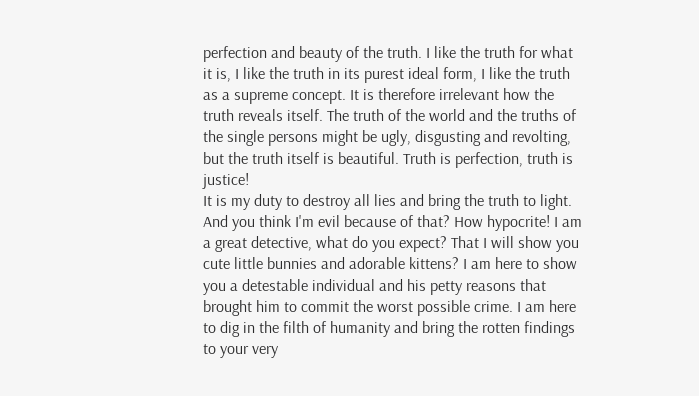perfection and beauty of the truth. I like the truth for what it is, I like the truth in its purest ideal form, I like the truth as a supreme concept. It is therefore irrelevant how the truth reveals itself. The truth of the world and the truths of the single persons might be ugly, disgusting and revolting, but the truth itself is beautiful. Truth is perfection, truth is justice!
It is my duty to destroy all lies and bring the truth to light. And you think I'm evil because of that? How hypocrite! I am a great detective, what do you expect? That I will show you cute little bunnies and adorable kittens? I am here to show you a detestable individual and his petty reasons that brought him to commit the worst possible crime. I am here to dig in the filth of humanity and bring the rotten findings to your very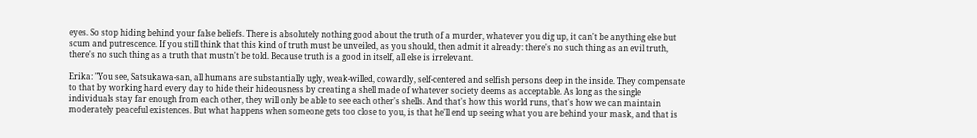eyes. So stop hiding behind your false beliefs. There is absolutely nothing good about the truth of a murder, whatever you dig up, it can't be anything else but scum and putrescence. If you still think that this kind of truth must be unveiled, as you should, then admit it already: there's no such thing as an evil truth, there's no such thing as a truth that mustn't be told. Because truth is a good in itself, all else is irrelevant.

Erika: "You see, Satsukawa-san, all humans are substantially ugly, weak-willed, cowardly, self-centered and selfish persons deep in the inside. They compensate to that by working hard every day to hide their hideousness by creating a shell made of whatever society deems as acceptable. As long as the single individuals stay far enough from each other, they will only be able to see each other's shells. And that's how this world runs, that's how we can maintain moderately peaceful existences. But what happens when someone gets too close to you, is that he'll end up seeing what you are behind your mask, and that is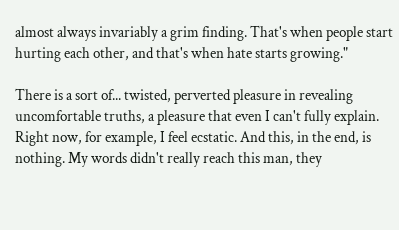almost always invariably a grim finding. That's when people start hurting each other, and that's when hate starts growing."

There is a sort of... twisted, perverted pleasure in revealing uncomfortable truths, a pleasure that even I can't fully explain. Right now, for example, I feel ecstatic. And this, in the end, is nothing. My words didn't really reach this man, they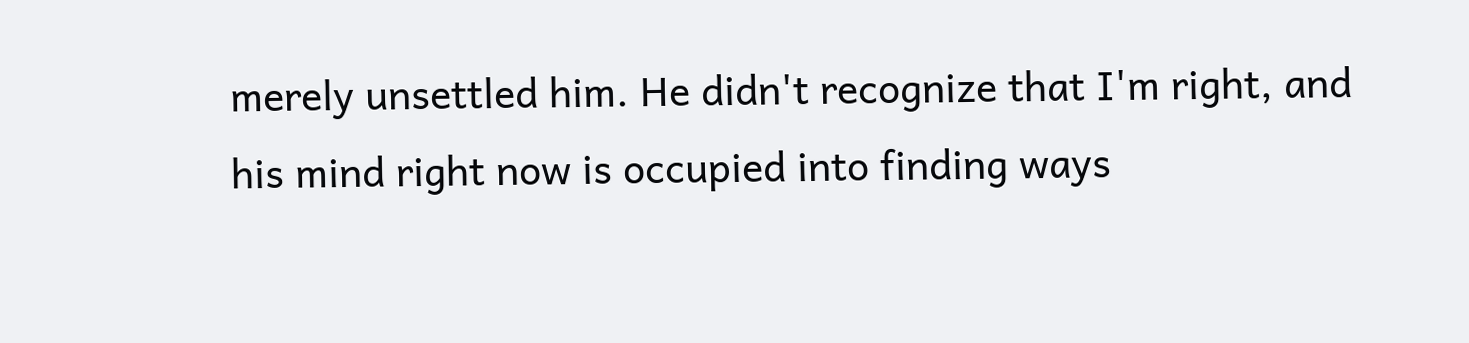merely unsettled him. He didn't recognize that I'm right, and his mind right now is occupied into finding ways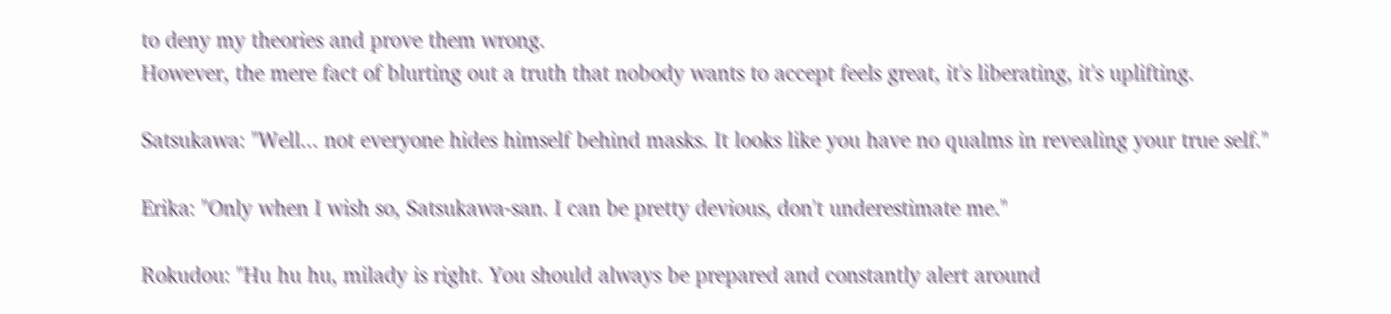to deny my theories and prove them wrong.
However, the mere fact of blurting out a truth that nobody wants to accept feels great, it's liberating, it's uplifting.

Satsukawa: "Well... not everyone hides himself behind masks. It looks like you have no qualms in revealing your true self."

Erika: "Only when I wish so, Satsukawa-san. I can be pretty devious, don't underestimate me."

Rokudou: "Hu hu hu, milady is right. You should always be prepared and constantly alert around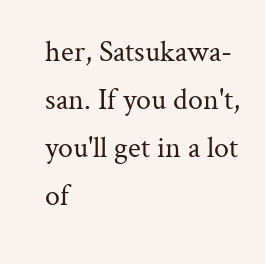her, Satsukawa-san. If you don't, you'll get in a lot of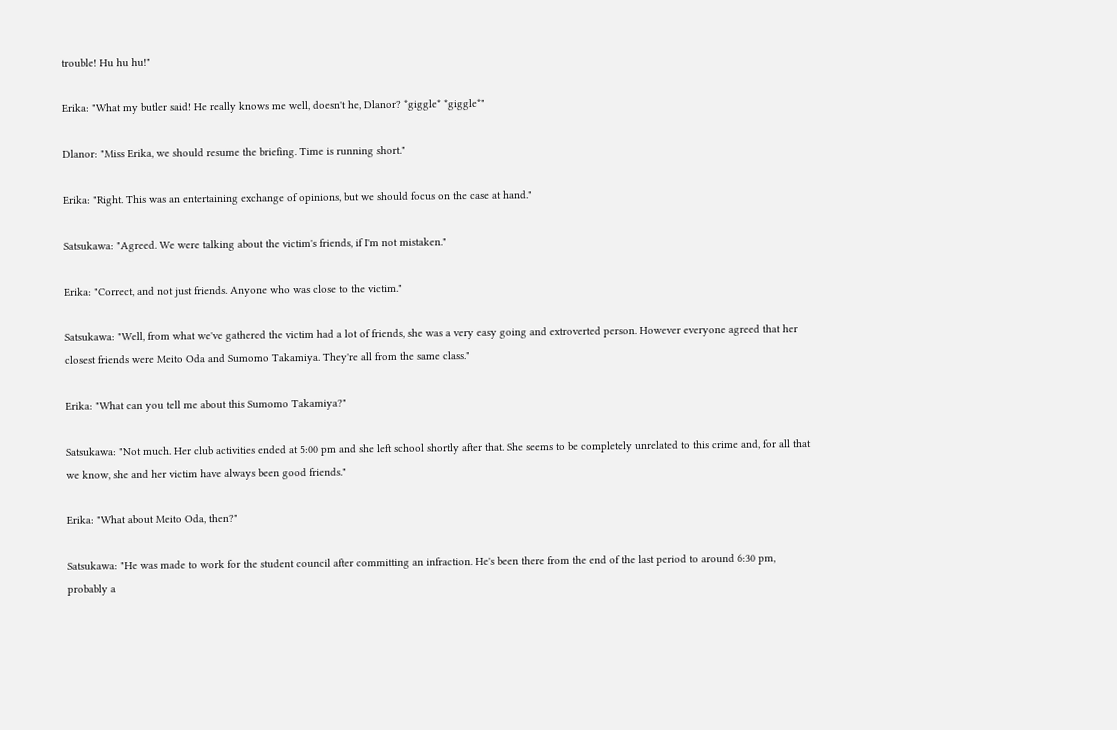trouble! Hu hu hu!"

Erika: "What my butler said! He really knows me well, doesn't he, Dlanor? *giggle* *giggle*"

Dlanor: "Miss Erika, we should resume the briefing. Time is running short."

Erika: "Right. This was an entertaining exchange of opinions, but we should focus on the case at hand."

Satsukawa: "Agreed. We were talking about the victim's friends, if I'm not mistaken."

Erika: "Correct, and not just friends. Anyone who was close to the victim."

Satsukawa: "Well, from what we've gathered the victim had a lot of friends, she was a very easy going and extroverted person. However everyone agreed that her closest friends were Meito Oda and Sumomo Takamiya. They're all from the same class."

Erika: "What can you tell me about this Sumomo Takamiya?"

Satsukawa: "Not much. Her club activities ended at 5:00 pm and she left school shortly after that. She seems to be completely unrelated to this crime and, for all that we know, she and her victim have always been good friends."

Erika: "What about Meito Oda, then?"

Satsukawa: "He was made to work for the student council after committing an infraction. He's been there from the end of the last period to around 6:30 pm, probably a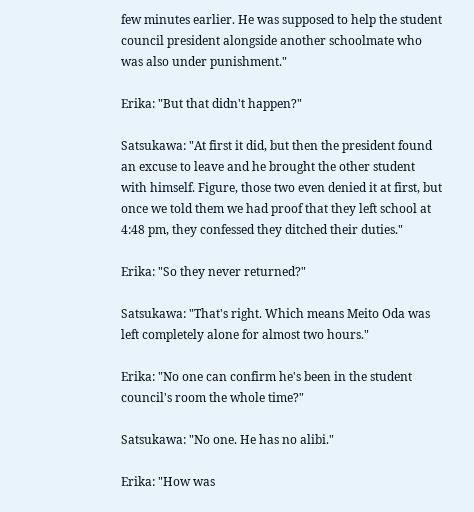few minutes earlier. He was supposed to help the student council president alongside another schoolmate who was also under punishment."

Erika: "But that didn't happen?"

Satsukawa: "At first it did, but then the president found an excuse to leave and he brought the other student with himself. Figure, those two even denied it at first, but once we told them we had proof that they left school at 4:48 pm, they confessed they ditched their duties."

Erika: "So they never returned?"

Satsukawa: "That's right. Which means Meito Oda was left completely alone for almost two hours."

Erika: "No one can confirm he's been in the student council's room the whole time?"

Satsukawa: "No one. He has no alibi."

Erika: "How was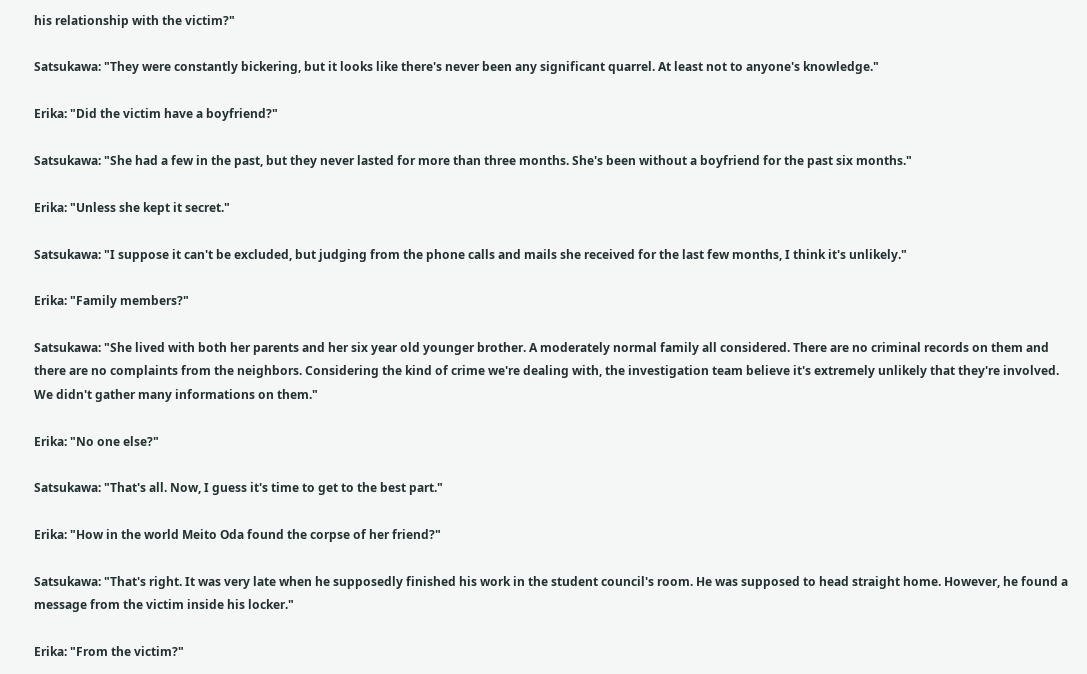his relationship with the victim?"

Satsukawa: "They were constantly bickering, but it looks like there's never been any significant quarrel. At least not to anyone's knowledge."

Erika: "Did the victim have a boyfriend?"

Satsukawa: "She had a few in the past, but they never lasted for more than three months. She's been without a boyfriend for the past six months."

Erika: "Unless she kept it secret."

Satsukawa: "I suppose it can't be excluded, but judging from the phone calls and mails she received for the last few months, I think it's unlikely."

Erika: "Family members?"

Satsukawa: "She lived with both her parents and her six year old younger brother. A moderately normal family all considered. There are no criminal records on them and there are no complaints from the neighbors. Considering the kind of crime we're dealing with, the investigation team believe it's extremely unlikely that they're involved. We didn't gather many informations on them."

Erika: "No one else?"

Satsukawa: "That's all. Now, I guess it's time to get to the best part."

Erika: "How in the world Meito Oda found the corpse of her friend?"

Satsukawa: "That's right. It was very late when he supposedly finished his work in the student council's room. He was supposed to head straight home. However, he found a message from the victim inside his locker."

Erika: "From the victim?"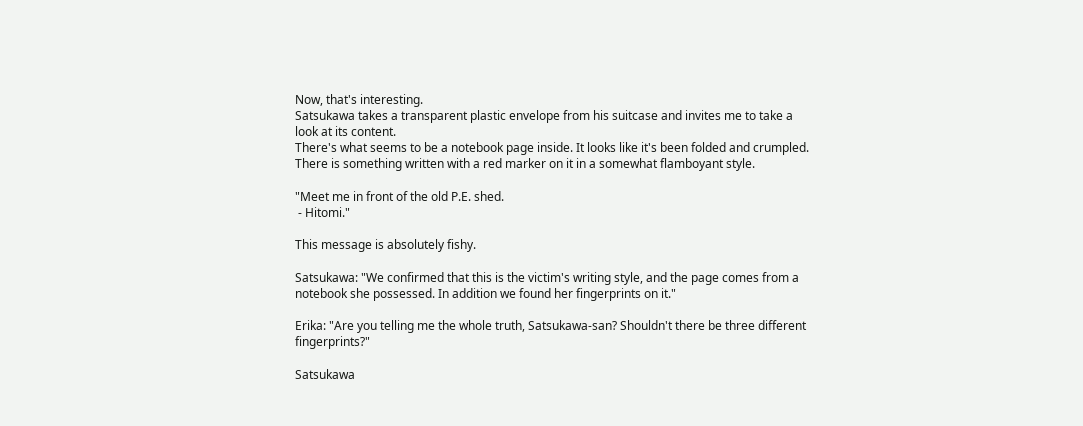Now, that's interesting.
Satsukawa takes a transparent plastic envelope from his suitcase and invites me to take a look at its content.
There's what seems to be a notebook page inside. It looks like it's been folded and crumpled. There is something written with a red marker on it in a somewhat flamboyant style.

"Meet me in front of the old P.E. shed.
 - Hitomi."

This message is absolutely fishy.

Satsukawa: "We confirmed that this is the victim's writing style, and the page comes from a notebook she possessed. In addition we found her fingerprints on it."

Erika: "Are you telling me the whole truth, Satsukawa-san? Shouldn't there be three different fingerprints?"

Satsukawa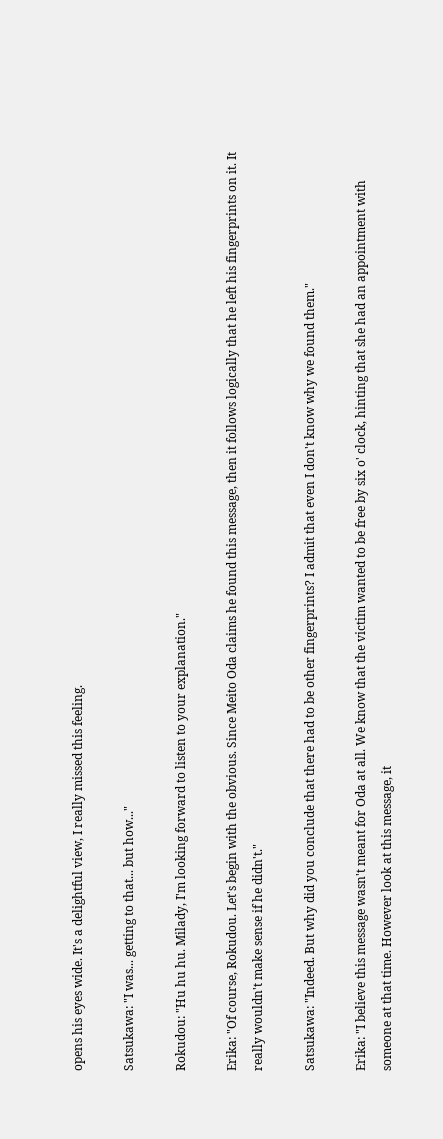opens his eyes wide. It's a delightful view, I really missed this feeling.

Satsukawa: "I was... getting to that... but how..."

Rokudou: "Hu hu hu. Milady, I'm looking forward to listen to your explanation."

Erika: "Of course, Rokudou. Let's begin with the obvious. Since Meito Oda claims he found this message, then it follows logically that he left his fingerprints on it. It really wouldn't make sense if he didn't."

Satsukawa: "Indeed. But why did you conclude that there had to be other fingerprints? I admit that even I don't know why we found them."

Erika: "I believe this message wasn't meant for Oda at all. We know that the victim wanted to be free by six o' clock, hinting that she had an appointment with someone at that time. However look at this message, it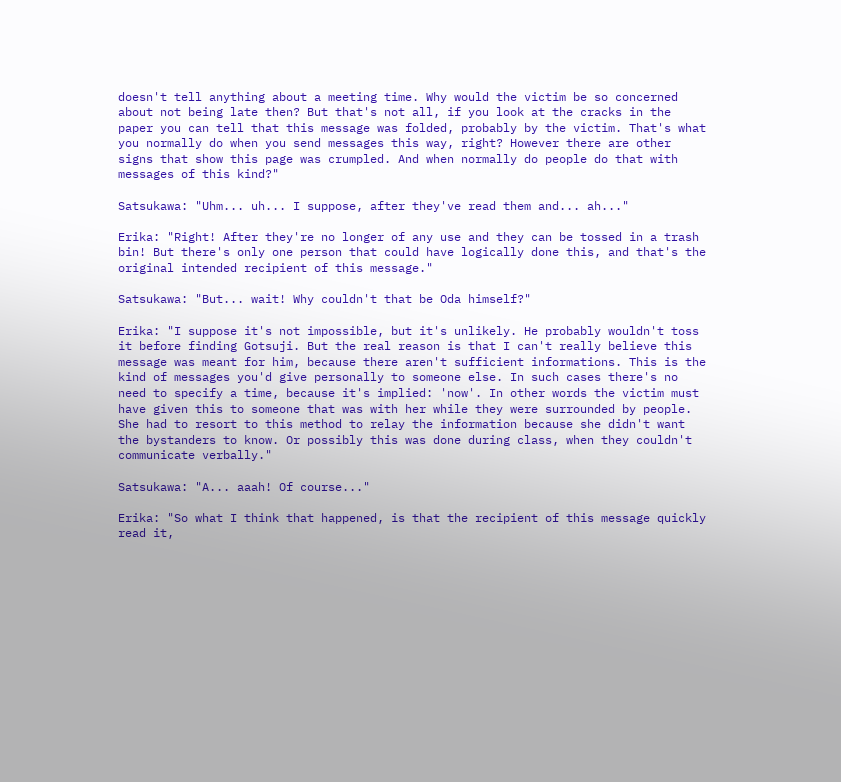doesn't tell anything about a meeting time. Why would the victim be so concerned about not being late then? But that's not all, if you look at the cracks in the paper you can tell that this message was folded, probably by the victim. That's what you normally do when you send messages this way, right? However there are other signs that show this page was crumpled. And when normally do people do that with messages of this kind?"

Satsukawa: "Uhm... uh... I suppose, after they've read them and... ah..."

Erika: "Right! After they're no longer of any use and they can be tossed in a trash bin! But there's only one person that could have logically done this, and that's the original intended recipient of this message."

Satsukawa: "But... wait! Why couldn't that be Oda himself?"

Erika: "I suppose it's not impossible, but it's unlikely. He probably wouldn't toss it before finding Gotsuji. But the real reason is that I can't really believe this message was meant for him, because there aren't sufficient informations. This is the kind of messages you'd give personally to someone else. In such cases there's no need to specify a time, because it's implied: 'now'. In other words the victim must have given this to someone that was with her while they were surrounded by people. She had to resort to this method to relay the information because she didn't want the bystanders to know. Or possibly this was done during class, when they couldn't communicate verbally."

Satsukawa: "A... aaah! Of course..."

Erika: "So what I think that happened, is that the recipient of this message quickly read it,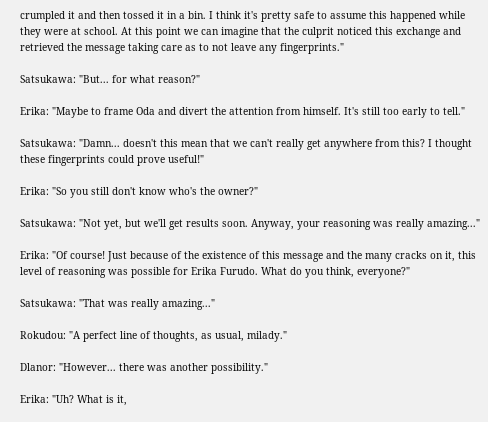crumpled it and then tossed it in a bin. I think it's pretty safe to assume this happened while they were at school. At this point we can imagine that the culprit noticed this exchange and retrieved the message taking care as to not leave any fingerprints."

Satsukawa: "But... for what reason?"

Erika: "Maybe to frame Oda and divert the attention from himself. It's still too early to tell."

Satsukawa: "Damn... doesn't this mean that we can't really get anywhere from this? I thought these fingerprints could prove useful!"

Erika: "So you still don't know who's the owner?"

Satsukawa: "Not yet, but we'll get results soon. Anyway, your reasoning was really amazing..."

Erika: "Of course! Just because of the existence of this message and the many cracks on it, this level of reasoning was possible for Erika Furudo. What do you think, everyone?"

Satsukawa: "That was really amazing..."

Rokudou: "A perfect line of thoughts, as usual, milady."

Dlanor: "However... there was another possibility."

Erika: "Uh? What is it,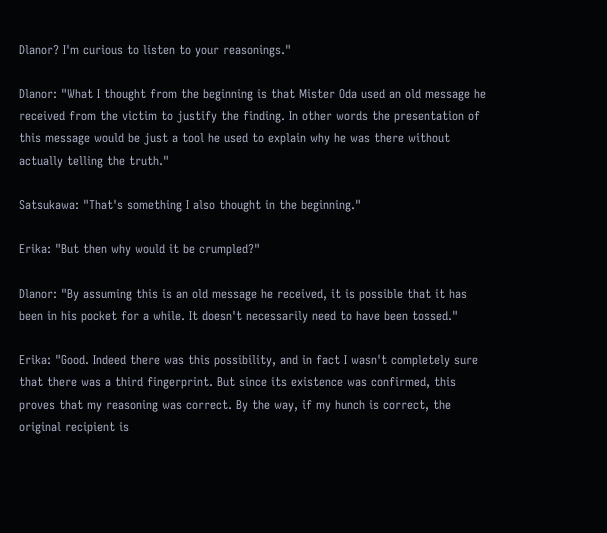Dlanor? I'm curious to listen to your reasonings."

Dlanor: "What I thought from the beginning is that Mister Oda used an old message he received from the victim to justify the finding. In other words the presentation of this message would be just a tool he used to explain why he was there without actually telling the truth."

Satsukawa: "That's something I also thought in the beginning."

Erika: "But then why would it be crumpled?"

Dlanor: "By assuming this is an old message he received, it is possible that it has been in his pocket for a while. It doesn't necessarily need to have been tossed."

Erika: "Good. Indeed there was this possibility, and in fact I wasn't completely sure that there was a third fingerprint. But since its existence was confirmed, this proves that my reasoning was correct. By the way, if my hunch is correct, the original recipient is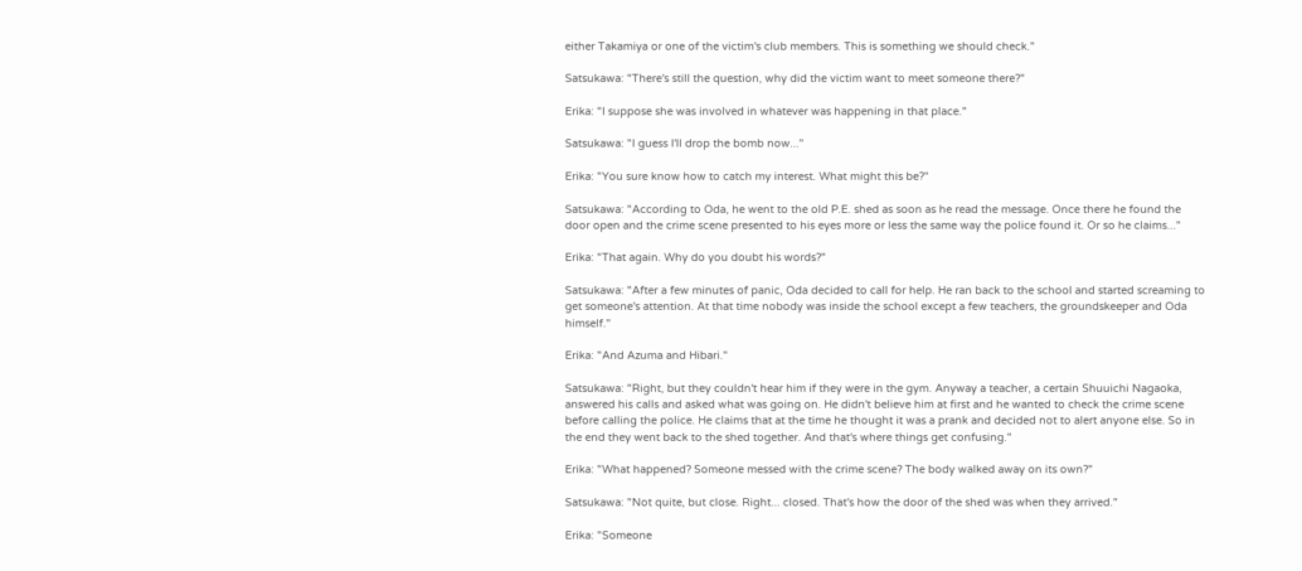either Takamiya or one of the victim's club members. This is something we should check."

Satsukawa: "There's still the question, why did the victim want to meet someone there?"

Erika: "I suppose she was involved in whatever was happening in that place."

Satsukawa: "I guess I'll drop the bomb now..."

Erika: "You sure know how to catch my interest. What might this be?"

Satsukawa: "According to Oda, he went to the old P.E. shed as soon as he read the message. Once there he found the door open and the crime scene presented to his eyes more or less the same way the police found it. Or so he claims..."

Erika: "That again. Why do you doubt his words?"

Satsukawa: "After a few minutes of panic, Oda decided to call for help. He ran back to the school and started screaming to get someone's attention. At that time nobody was inside the school except a few teachers, the groundskeeper and Oda himself."

Erika: "And Azuma and Hibari."

Satsukawa: "Right, but they couldn't hear him if they were in the gym. Anyway a teacher, a certain Shuuichi Nagaoka, answered his calls and asked what was going on. He didn't believe him at first and he wanted to check the crime scene before calling the police. He claims that at the time he thought it was a prank and decided not to alert anyone else. So in the end they went back to the shed together. And that's where things get confusing."

Erika: "What happened? Someone messed with the crime scene? The body walked away on its own?"

Satsukawa: "Not quite, but close. Right... closed. That's how the door of the shed was when they arrived."

Erika: "Someone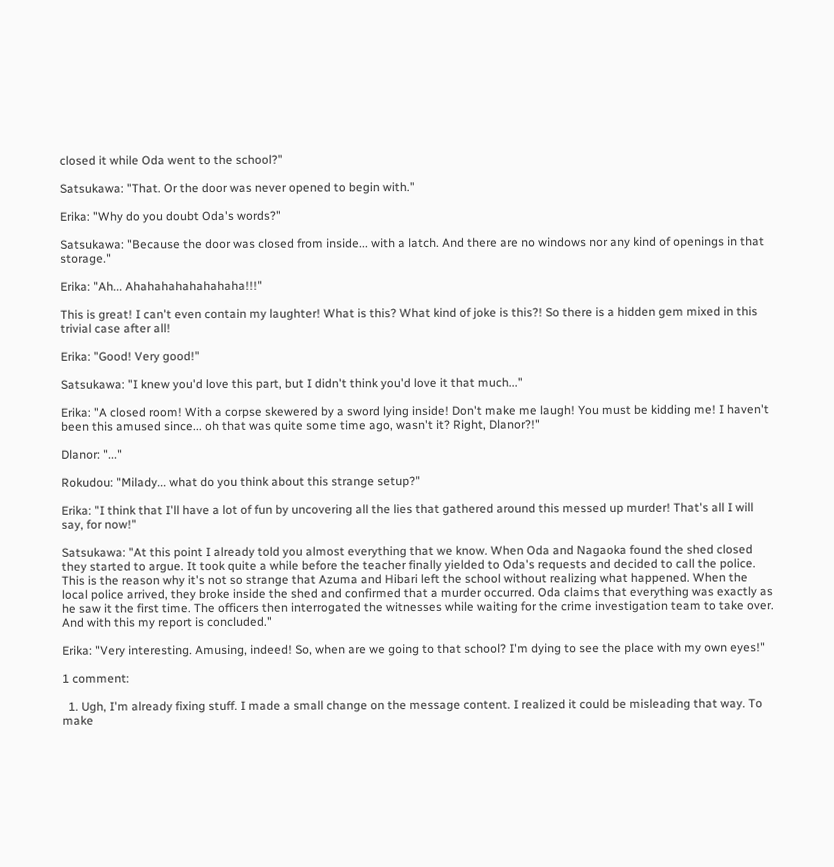closed it while Oda went to the school?"

Satsukawa: "That. Or the door was never opened to begin with."

Erika: "Why do you doubt Oda's words?"

Satsukawa: "Because the door was closed from inside... with a latch. And there are no windows nor any kind of openings in that storage."

Erika: "Ah... Ahahahahahahahaha!!!"

This is great! I can't even contain my laughter! What is this? What kind of joke is this?! So there is a hidden gem mixed in this trivial case after all!

Erika: "Good! Very good!"

Satsukawa: "I knew you'd love this part, but I didn't think you'd love it that much..."

Erika: "A closed room! With a corpse skewered by a sword lying inside! Don't make me laugh! You must be kidding me! I haven't been this amused since... oh that was quite some time ago, wasn't it? Right, Dlanor?!"

Dlanor: "..."

Rokudou: "Milady... what do you think about this strange setup?"

Erika: "I think that I'll have a lot of fun by uncovering all the lies that gathered around this messed up murder! That's all I will say, for now!"

Satsukawa: "At this point I already told you almost everything that we know. When Oda and Nagaoka found the shed closed they started to argue. It took quite a while before the teacher finally yielded to Oda's requests and decided to call the police. This is the reason why it's not so strange that Azuma and Hibari left the school without realizing what happened. When the local police arrived, they broke inside the shed and confirmed that a murder occurred. Oda claims that everything was exactly as he saw it the first time. The officers then interrogated the witnesses while waiting for the crime investigation team to take over. And with this my report is concluded."

Erika: "Very interesting. Amusing, indeed! So, when are we going to that school? I'm dying to see the place with my own eyes!"

1 comment:

  1. Ugh, I'm already fixing stuff. I made a small change on the message content. I realized it could be misleading that way. To make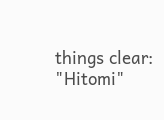things clear: "Hitomi"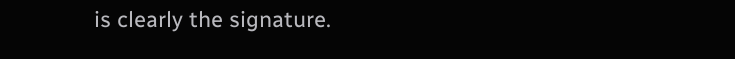is clearly the signature.